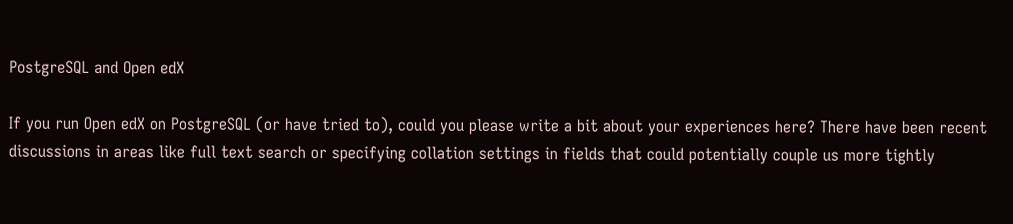PostgreSQL and Open edX

If you run Open edX on PostgreSQL (or have tried to), could you please write a bit about your experiences here? There have been recent discussions in areas like full text search or specifying collation settings in fields that could potentially couple us more tightly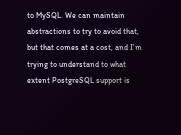to MySQL. We can maintain abstractions to try to avoid that, but that comes at a cost, and I’m trying to understand to what extent PostgreSQL support is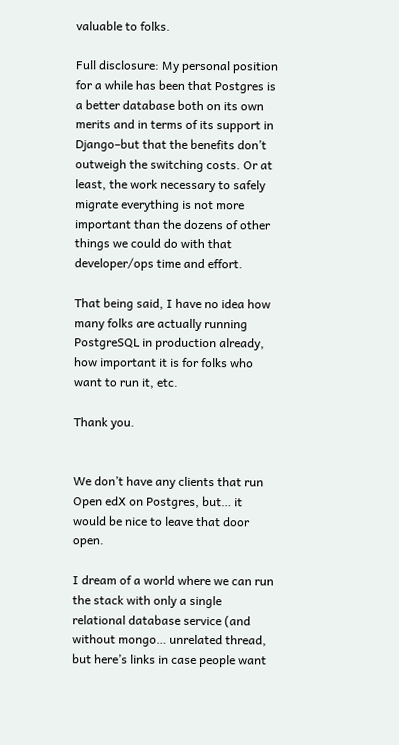valuable to folks.

Full disclosure: My personal position for a while has been that Postgres is a better database both on its own merits and in terms of its support in Django–but that the benefits don’t outweigh the switching costs. Or at least, the work necessary to safely migrate everything is not more important than the dozens of other things we could do with that developer/ops time and effort.

That being said, I have no idea how many folks are actually running PostgreSQL in production already, how important it is for folks who want to run it, etc.

Thank you.


We don’t have any clients that run Open edX on Postgres, but… it would be nice to leave that door open.

I dream of a world where we can run the stack with only a single relational database service (and without mongo… unrelated thread, but here’s links in case people want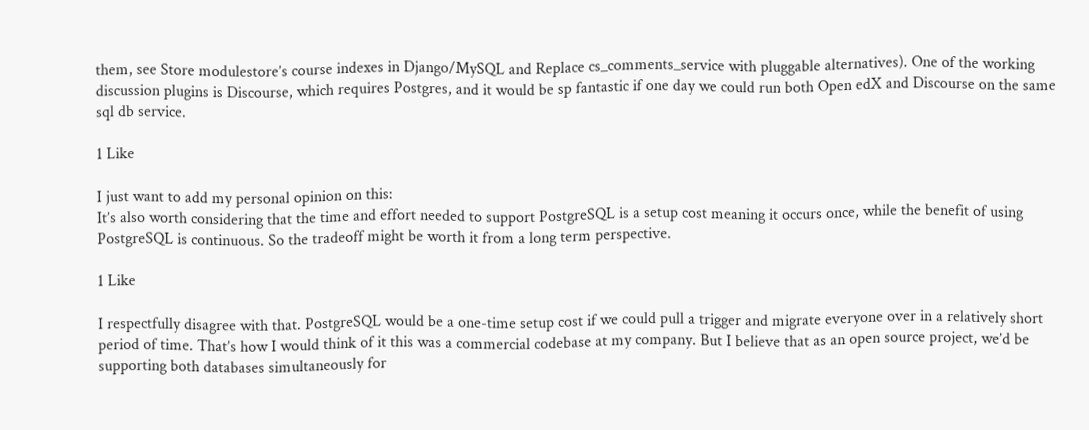them, see Store modulestore’s course indexes in Django/MySQL and Replace cs_comments_service with pluggable alternatives). One of the working discussion plugins is Discourse, which requires Postgres, and it would be sp fantastic if one day we could run both Open edX and Discourse on the same sql db service.

1 Like

I just want to add my personal opinion on this:
It’s also worth considering that the time and effort needed to support PostgreSQL is a setup cost meaning it occurs once, while the benefit of using PostgreSQL is continuous. So the tradeoff might be worth it from a long term perspective.

1 Like

I respectfully disagree with that. PostgreSQL would be a one-time setup cost if we could pull a trigger and migrate everyone over in a relatively short period of time. That’s how I would think of it this was a commercial codebase at my company. But I believe that as an open source project, we’d be supporting both databases simultaneously for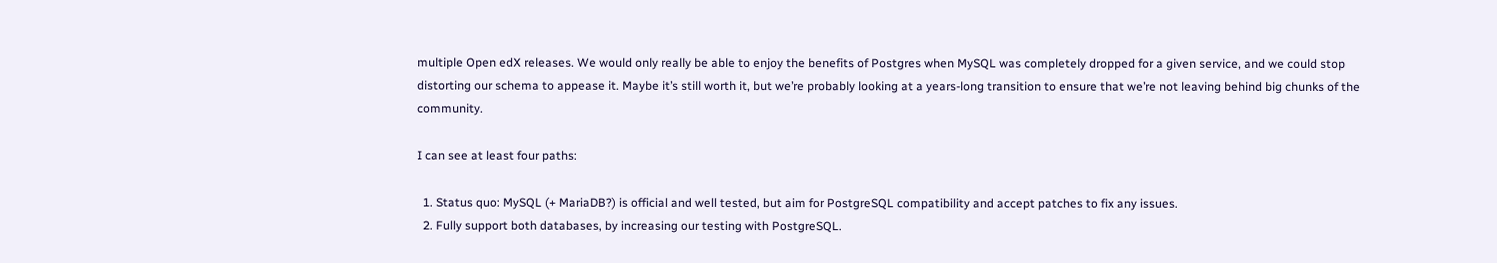multiple Open edX releases. We would only really be able to enjoy the benefits of Postgres when MySQL was completely dropped for a given service, and we could stop distorting our schema to appease it. Maybe it’s still worth it, but we’re probably looking at a years-long transition to ensure that we’re not leaving behind big chunks of the community.

I can see at least four paths:

  1. Status quo: MySQL (+ MariaDB?) is official and well tested, but aim for PostgreSQL compatibility and accept patches to fix any issues.
  2. Fully support both databases, by increasing our testing with PostgreSQL.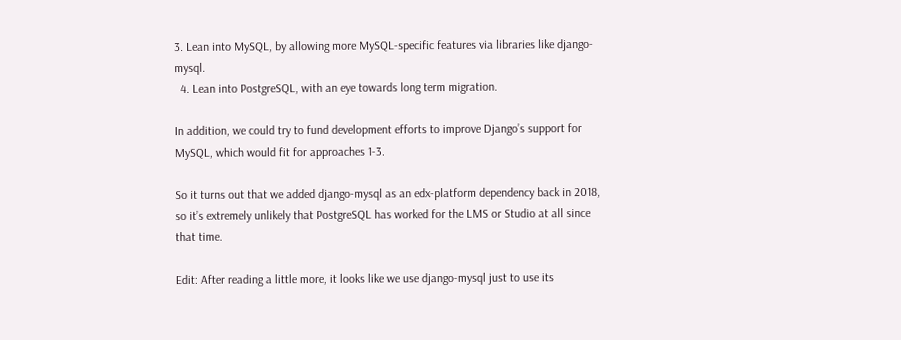3. Lean into MySQL, by allowing more MySQL-specific features via libraries like django-mysql.
  4. Lean into PostgreSQL, with an eye towards long term migration.

In addition, we could try to fund development efforts to improve Django’s support for MySQL, which would fit for approaches 1-3.

So it turns out that we added django-mysql as an edx-platform dependency back in 2018, so it’s extremely unlikely that PostgreSQL has worked for the LMS or Studio at all since that time.

Edit: After reading a little more, it looks like we use django-mysql just to use its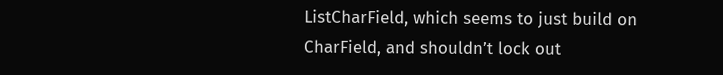ListCharField, which seems to just build on CharField, and shouldn’t lock out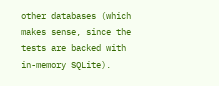other databases (which makes sense, since the tests are backed with in-memory SQLite).